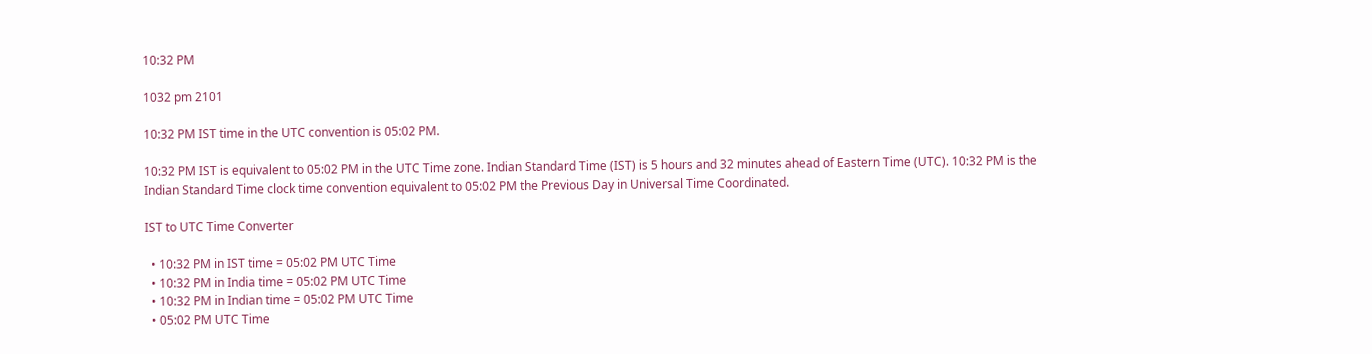10:32 PM

1032 pm 2101

10:32 PM IST time in the UTC convention is 05:02 PM.

10:32 PM IST is equivalent to 05:02 PM in the UTC Time zone. Indian Standard Time (IST) is 5 hours and 32 minutes ahead of Eastern Time (UTC). 10:32 PM is the Indian Standard Time clock time convention equivalent to 05:02 PM the Previous Day in Universal Time Coordinated.

IST to UTC Time Converter

  • 10:32 PM in IST time = 05:02 PM UTC Time
  • 10:32 PM in India time = 05:02 PM UTC Time
  • 10:32 PM in Indian time = 05:02 PM UTC Time
  • 05:02 PM UTC Time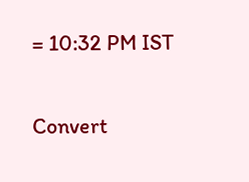= 10:32 PM IST

Convert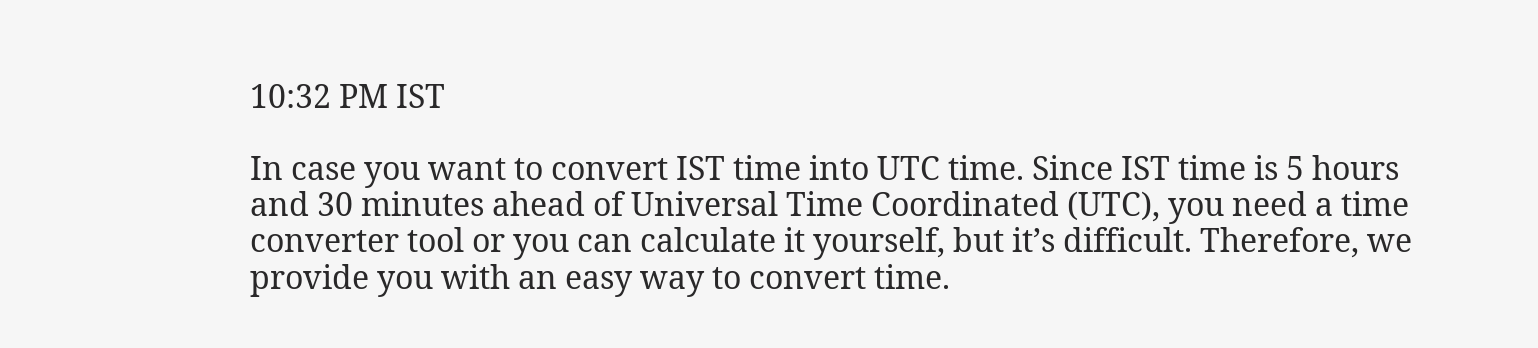10:32 PM IST

In case you want to convert IST time into UTC time. Since IST time is 5 hours and 30 minutes ahead of Universal Time Coordinated (UTC), you need a time converter tool or you can calculate it yourself, but it’s difficult. Therefore, we provide you with an easy way to convert time.